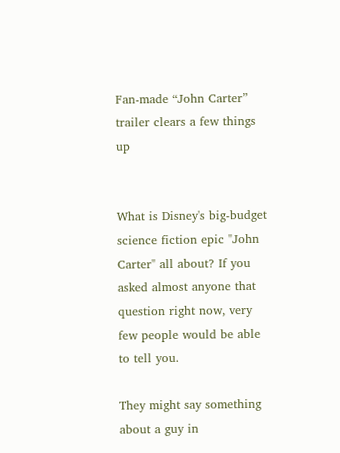Fan-made “John Carter” trailer clears a few things up


What is Disney's big-budget science fiction epic "John Carter" all about? If you asked almost anyone that question right now, very few people would be able to tell you.

They might say something about a guy in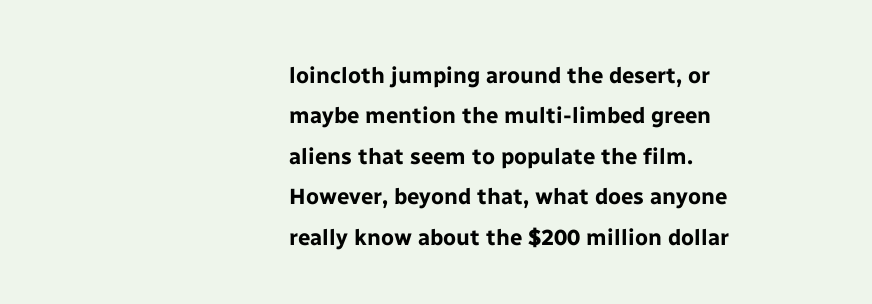loincloth jumping around the desert, or maybe mention the multi-limbed green aliens that seem to populate the film. However, beyond that, what does anyone really know about the $200 million dollar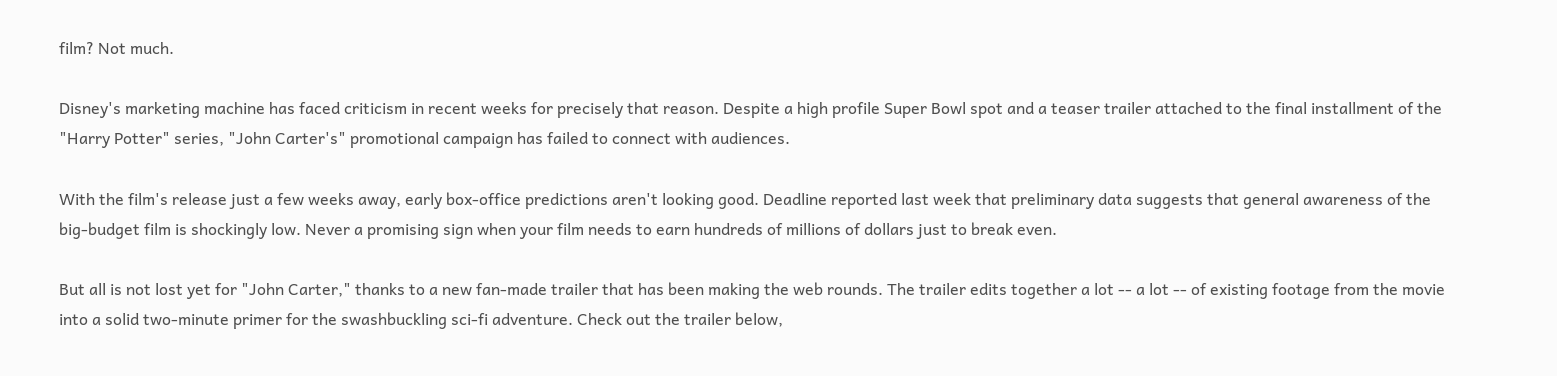film? Not much.

Disney's marketing machine has faced criticism in recent weeks for precisely that reason. Despite a high profile Super Bowl spot and a teaser trailer attached to the final installment of the "Harry Potter" series, "John Carter's" promotional campaign has failed to connect with audiences.

With the film's release just a few weeks away, early box-office predictions aren't looking good. Deadline reported last week that preliminary data suggests that general awareness of the big-budget film is shockingly low. Never a promising sign when your film needs to earn hundreds of millions of dollars just to break even.

But all is not lost yet for "John Carter," thanks to a new fan-made trailer that has been making the web rounds. The trailer edits together a lot -- a lot -- of existing footage from the movie into a solid two-minute primer for the swashbuckling sci-fi adventure. Check out the trailer below,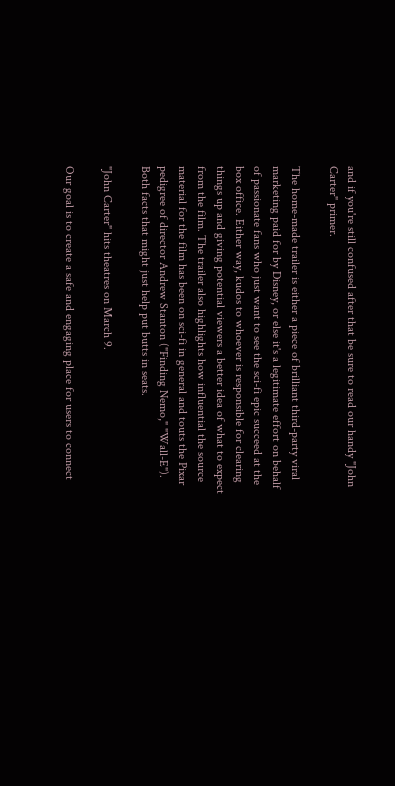and if you're still confused after that be sure to read our handy "John Carter" primer.

The home-made trailer is either a piece of brilliant third-party viral marketing paid for by Disney, or else it's a legitimate effort on behalf of passionate fans who just want to see the sci-fi epic succeed at the box office. Either way, kudos to whoever is responsible for clearing things up and giving potential viewers a better idea of what to expect from the film. The trailer also highlights how influential the source material for the film has been on sci-fi in general and touts the Pixar pedigree of director Andrew Stanton ("Finding Nemo," "Wall-E"). Both facts that might just help put butts in seats.

"John Carter" hits theatres on March 9.

Our goal is to create a safe and engaging place for users to connect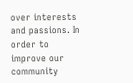over interests and passions. In order to improve our community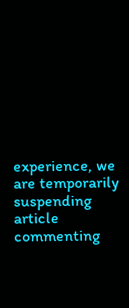experience, we are temporarily suspending article commenting